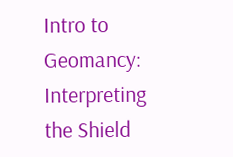Intro to Geomancy: Interpreting the Shield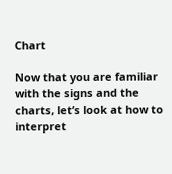Chart

Now that you are familiar with the signs and the charts, let’s look at how to interpret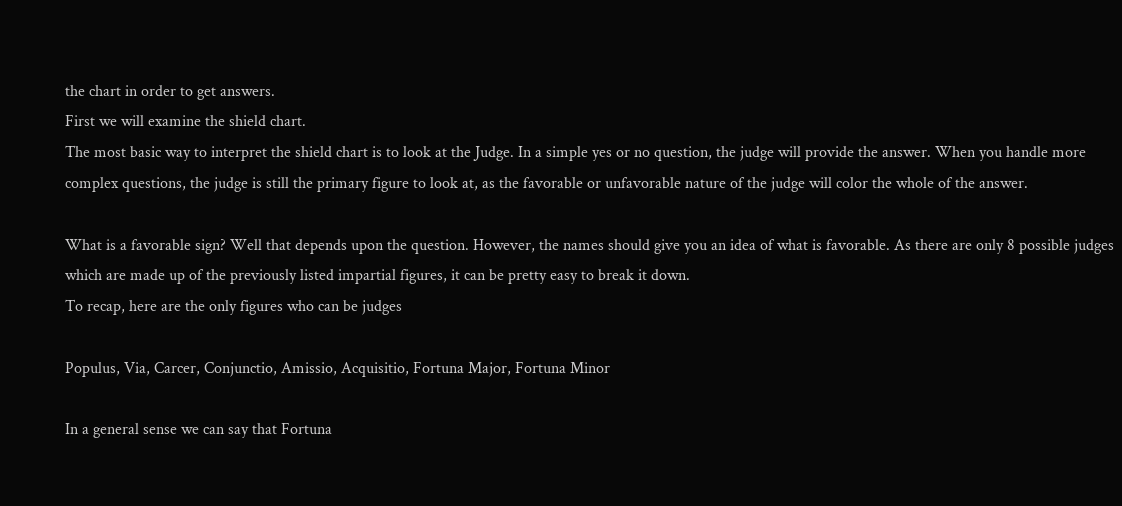the chart in order to get answers.
First we will examine the shield chart.
The most basic way to interpret the shield chart is to look at the Judge. In a simple yes or no question, the judge will provide the answer. When you handle more complex questions, the judge is still the primary figure to look at, as the favorable or unfavorable nature of the judge will color the whole of the answer.

What is a favorable sign? Well that depends upon the question. However, the names should give you an idea of what is favorable. As there are only 8 possible judges which are made up of the previously listed impartial figures, it can be pretty easy to break it down.
To recap, here are the only figures who can be judges

Populus, Via, Carcer, Conjunctio, Amissio, Acquisitio, Fortuna Major, Fortuna Minor

In a general sense we can say that Fortuna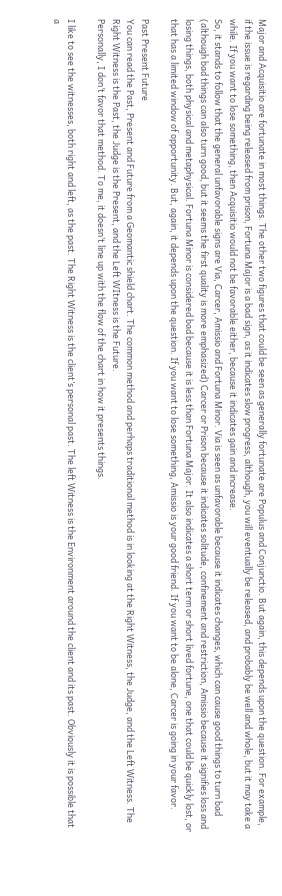Major and Acquisitio are fortunate in most things. The other two figures that could be seen as generally fortunate are Populus and Conjunctio. But again, this depends upon the question. For example, if the issue is regarding being released from prison, Fortuna Major is a bad sign, as it indicates slow progress, although, you will eventually be released, and probably be well and whole, but it may take a while. If you want to lose something, then Acquisitio would not be favorable either, because it indicates gain and increase.
So, it stands to follow that the general unfavorable signs are Via, Carcer, Amissio and Fortuna Minor. Via is seen as unfavorable because it indicates changes, which can cause good things to turn bad (although bad things can also turn good, but it seems the first quality is more emphasized) Carcer or Prison because it indicates solitude, confinement and restriction, Amissio because it signifies loss and losing things, both physical and metaphysical. Fortuna Minor is considered bad because it is less than Fortuna Major. It also indicates a short term or short lived fortune, one that could be quickly lost, or that has a limited window of opportunity. But, again, it depends upon the question. If you want to lose something, Amissio is your good friend. If you want to be alone, Carcer is going in your favor.

Past Present Future
You can read the Past, Present and Future from a Geomantic shield chart. The common method and perhaps traditional method is in looking at the Right Witness, the Judge, and the Left Witness. The Right Witness is the Past, the Judge is the Present, and the Left WItness is the Future.
Personally, I don’t favor that method. To me, it doesn’t line up with the flow of the chart in how it presents things.

I like to see the witnesses, both right and left, as the past. The Right Witness is the client’s personal past. The left Witness is the Environment around the client and its past. Obviously it is possible that a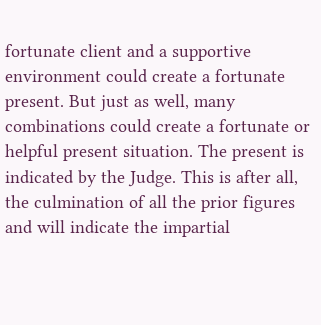fortunate client and a supportive environment could create a fortunate present. But just as well, many combinations could create a fortunate or helpful present situation. The present is indicated by the Judge. This is after all, the culmination of all the prior figures and will indicate the impartial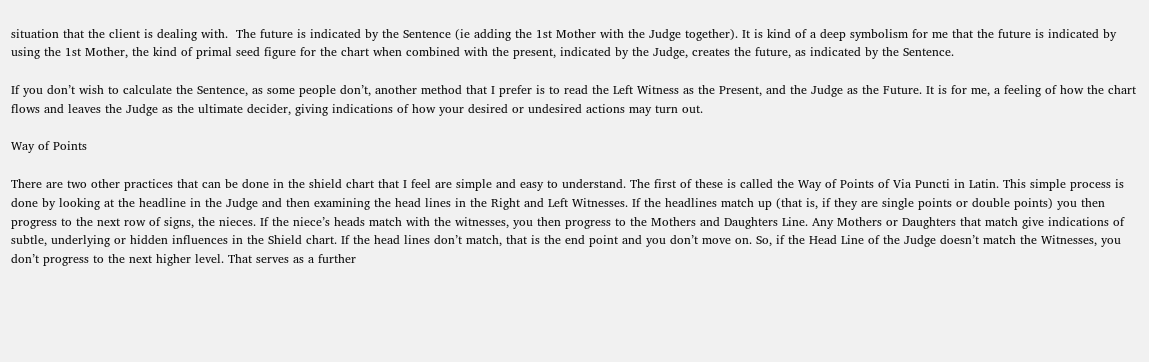situation that the client is dealing with.  The future is indicated by the Sentence (ie adding the 1st Mother with the Judge together). It is kind of a deep symbolism for me that the future is indicated by using the 1st Mother, the kind of primal seed figure for the chart when combined with the present, indicated by the Judge, creates the future, as indicated by the Sentence.

If you don’t wish to calculate the Sentence, as some people don’t, another method that I prefer is to read the Left Witness as the Present, and the Judge as the Future. It is for me, a feeling of how the chart flows and leaves the Judge as the ultimate decider, giving indications of how your desired or undesired actions may turn out.

Way of Points

There are two other practices that can be done in the shield chart that I feel are simple and easy to understand. The first of these is called the Way of Points of Via Puncti in Latin. This simple process is done by looking at the headline in the Judge and then examining the head lines in the Right and Left Witnesses. If the headlines match up (that is, if they are single points or double points) you then progress to the next row of signs, the nieces. If the niece’s heads match with the witnesses, you then progress to the Mothers and Daughters Line. Any Mothers or Daughters that match give indications of subtle, underlying or hidden influences in the Shield chart. If the head lines don’t match, that is the end point and you don’t move on. So, if the Head Line of the Judge doesn’t match the Witnesses, you don’t progress to the next higher level. That serves as a further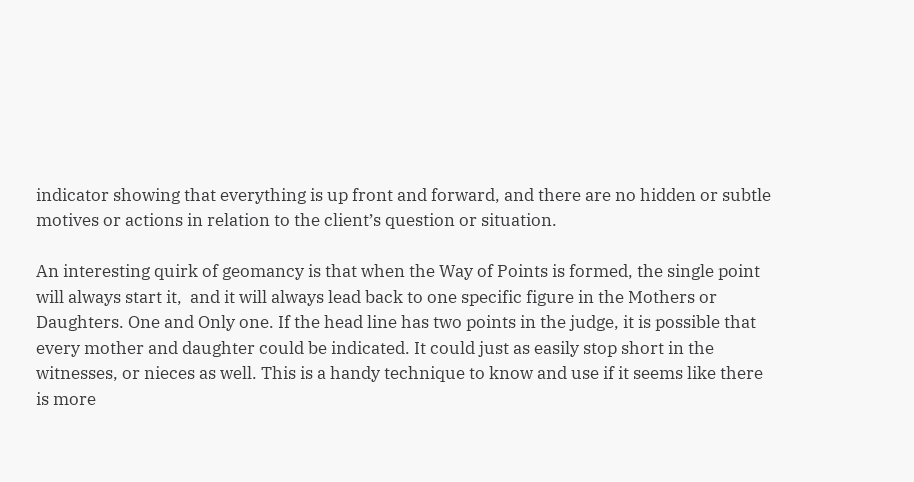indicator showing that everything is up front and forward, and there are no hidden or subtle motives or actions in relation to the client’s question or situation.

An interesting quirk of geomancy is that when the Way of Points is formed, the single point will always start it,  and it will always lead back to one specific figure in the Mothers or Daughters. One and Only one. If the head line has two points in the judge, it is possible that every mother and daughter could be indicated. It could just as easily stop short in the witnesses, or nieces as well. This is a handy technique to know and use if it seems like there is more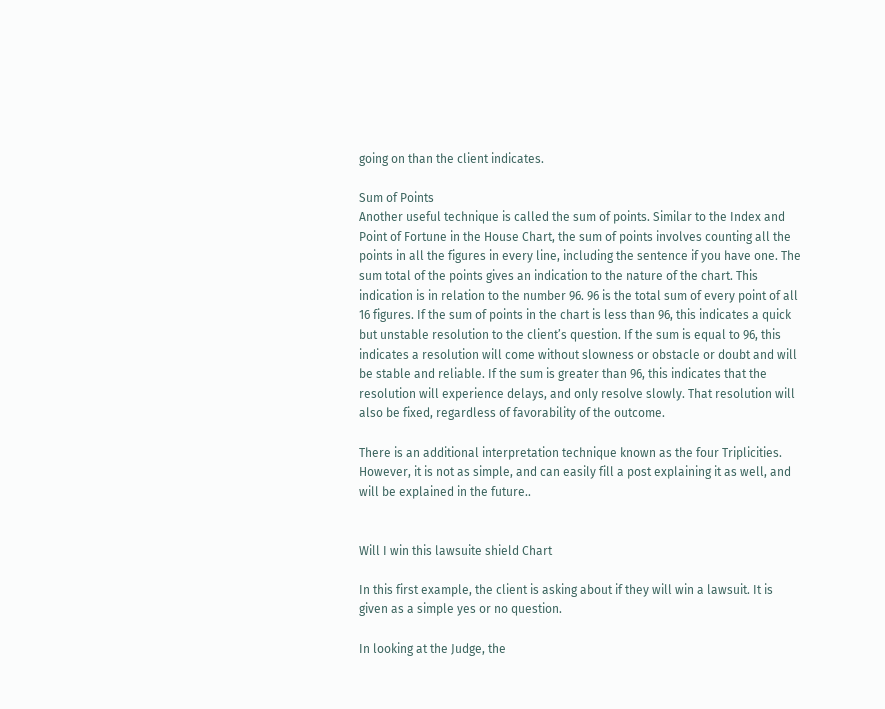going on than the client indicates.

Sum of Points
Another useful technique is called the sum of points. Similar to the Index and Point of Fortune in the House Chart, the sum of points involves counting all the points in all the figures in every line, including the sentence if you have one. The sum total of the points gives an indication to the nature of the chart. This indication is in relation to the number 96. 96 is the total sum of every point of all 16 figures. If the sum of points in the chart is less than 96, this indicates a quick but unstable resolution to the client’s question. If the sum is equal to 96, this indicates a resolution will come without slowness or obstacle or doubt and will be stable and reliable. If the sum is greater than 96, this indicates that the resolution will experience delays, and only resolve slowly. That resolution will also be fixed, regardless of favorability of the outcome.

There is an additional interpretation technique known as the four Triplicities. However, it is not as simple, and can easily fill a post explaining it as well, and will be explained in the future..


Will I win this lawsuite shield Chart

In this first example, the client is asking about if they will win a lawsuit. It is given as a simple yes or no question.

In looking at the Judge, the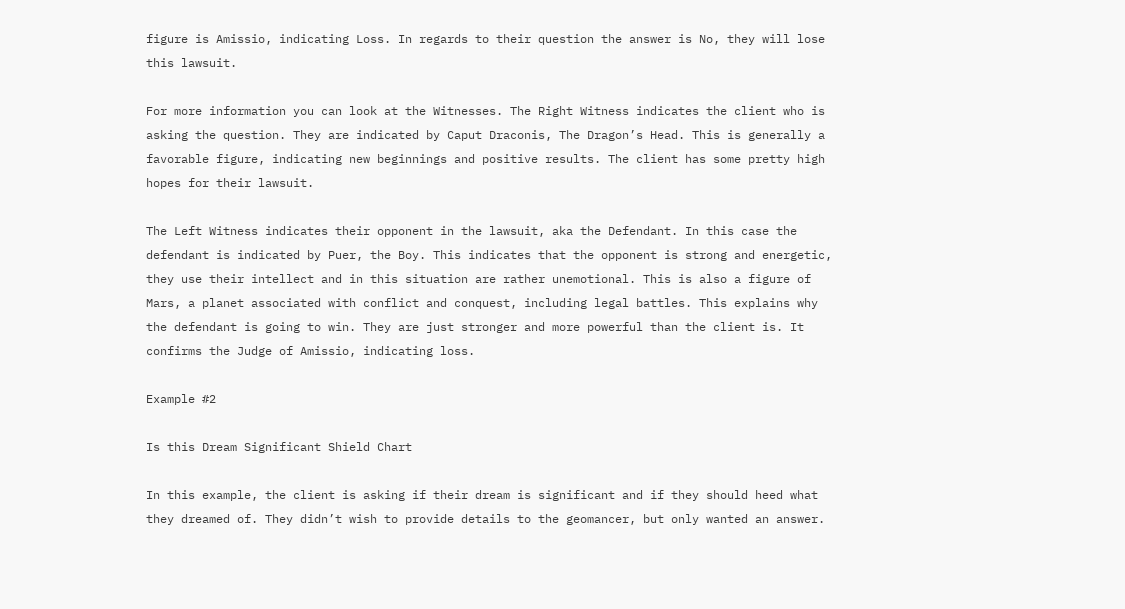figure is Amissio, indicating Loss. In regards to their question the answer is No, they will lose this lawsuit.

For more information you can look at the Witnesses. The Right Witness indicates the client who is asking the question. They are indicated by Caput Draconis, The Dragon’s Head. This is generally a favorable figure, indicating new beginnings and positive results. The client has some pretty high hopes for their lawsuit.

The Left Witness indicates their opponent in the lawsuit, aka the Defendant. In this case the defendant is indicated by Puer, the Boy. This indicates that the opponent is strong and energetic, they use their intellect and in this situation are rather unemotional. This is also a figure of Mars, a planet associated with conflict and conquest, including legal battles. This explains why the defendant is going to win. They are just stronger and more powerful than the client is. It confirms the Judge of Amissio, indicating loss.

Example #2

Is this Dream Significant Shield Chart

In this example, the client is asking if their dream is significant and if they should heed what they dreamed of. They didn’t wish to provide details to the geomancer, but only wanted an answer.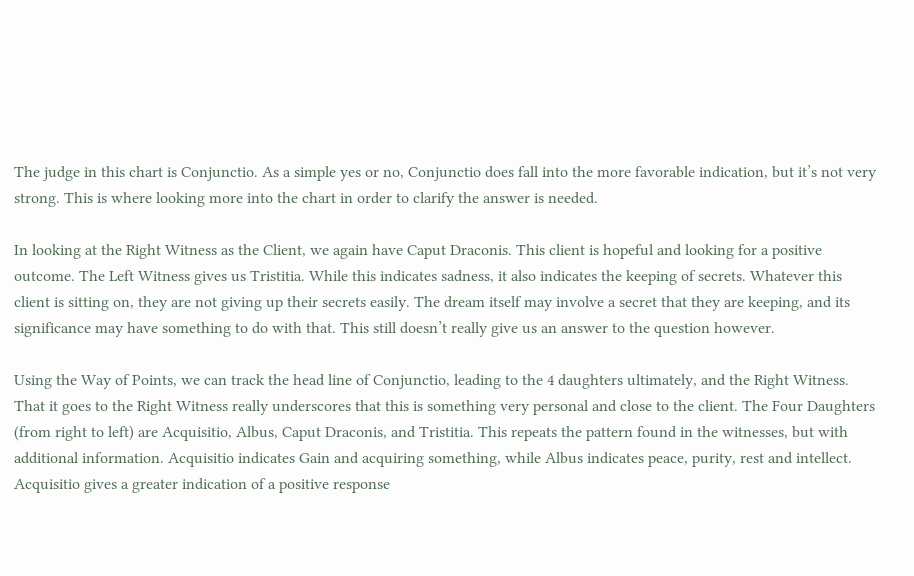The judge in this chart is Conjunctio. As a simple yes or no, Conjunctio does fall into the more favorable indication, but it’s not very strong. This is where looking more into the chart in order to clarify the answer is needed.

In looking at the Right Witness as the Client, we again have Caput Draconis. This client is hopeful and looking for a positive outcome. The Left Witness gives us Tristitia. While this indicates sadness, it also indicates the keeping of secrets. Whatever this client is sitting on, they are not giving up their secrets easily. The dream itself may involve a secret that they are keeping, and its significance may have something to do with that. This still doesn’t really give us an answer to the question however.

Using the Way of Points, we can track the head line of Conjunctio, leading to the 4 daughters ultimately, and the Right Witness. That it goes to the Right Witness really underscores that this is something very personal and close to the client. The Four Daughters (from right to left) are Acquisitio, Albus, Caput Draconis, and Tristitia. This repeats the pattern found in the witnesses, but with additional information. Acquisitio indicates Gain and acquiring something, while Albus indicates peace, purity, rest and intellect. Acquisitio gives a greater indication of a positive response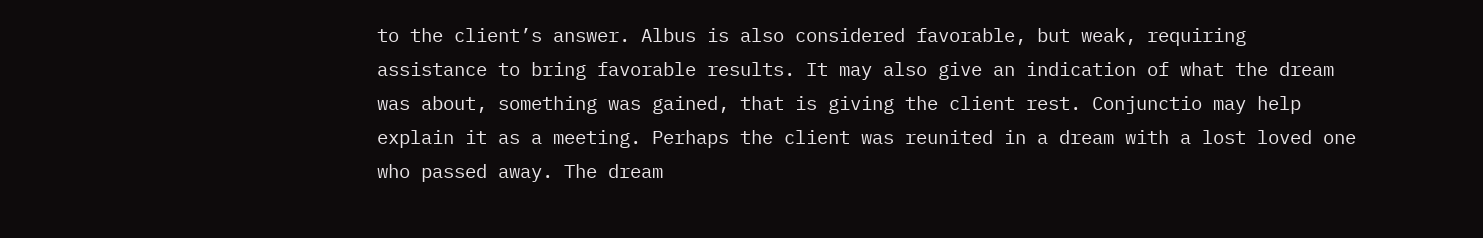to the client’s answer. Albus is also considered favorable, but weak, requiring assistance to bring favorable results. It may also give an indication of what the dream was about, something was gained, that is giving the client rest. Conjunctio may help explain it as a meeting. Perhaps the client was reunited in a dream with a lost loved one who passed away. The dream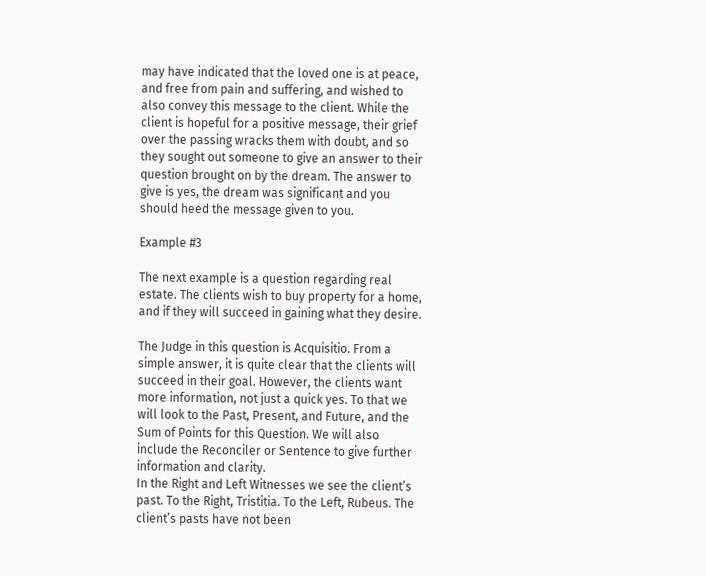may have indicated that the loved one is at peace, and free from pain and suffering, and wished to also convey this message to the client. While the client is hopeful for a positive message, their grief over the passing wracks them with doubt, and so they sought out someone to give an answer to their question brought on by the dream. The answer to give is yes, the dream was significant and you should heed the message given to you.

Example #3

The next example is a question regarding real estate. The clients wish to buy property for a home, and if they will succeed in gaining what they desire.

The Judge in this question is Acquisitio. From a simple answer, it is quite clear that the clients will succeed in their goal. However, the clients want more information, not just a quick yes. To that we will look to the Past, Present, and Future, and the Sum of Points for this Question. We will also include the Reconciler or Sentence to give further information and clarity.
In the Right and Left Witnesses we see the client’s past. To the Right, Tristitia. To the Left, Rubeus. The client’s pasts have not been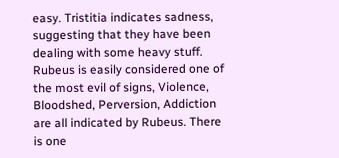easy. Tristitia indicates sadness, suggesting that they have been dealing with some heavy stuff. Rubeus is easily considered one of the most evil of signs, Violence, Bloodshed, Perversion, Addiction are all indicated by Rubeus. There is one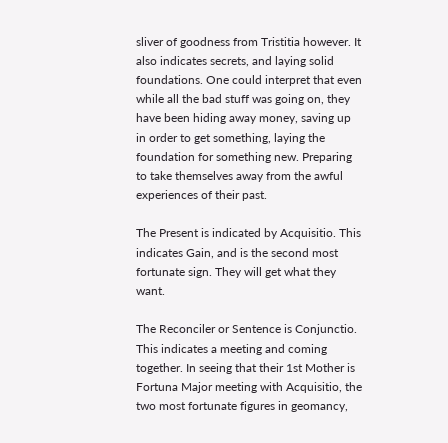sliver of goodness from Tristitia however. It also indicates secrets, and laying solid foundations. One could interpret that even while all the bad stuff was going on, they have been hiding away money, saving up in order to get something, laying the foundation for something new. Preparing to take themselves away from the awful experiences of their past.

The Present is indicated by Acquisitio. This indicates Gain, and is the second most fortunate sign. They will get what they want.

The Reconciler or Sentence is Conjunctio. This indicates a meeting and coming together. In seeing that their 1st Mother is Fortuna Major meeting with Acquisitio, the two most fortunate figures in geomancy,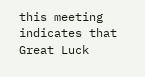this meeting indicates that Great Luck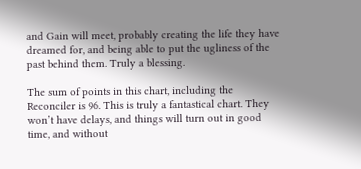and Gain will meet, probably creating the life they have dreamed for, and being able to put the ugliness of the past behind them. Truly a blessing.

The sum of points in this chart, including the Reconciler is 96. This is truly a fantastical chart. They won’t have delays, and things will turn out in good time, and without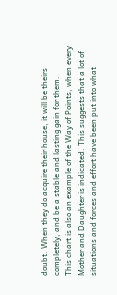doubt. When they do acquire their house, it will be theirs completely, and be a stable and lasting gain for them.
This chart is also an example of the Way of Points, when every Mother and Daughter is indicated. This suggests that a lot of situations and forces and effort have been put into what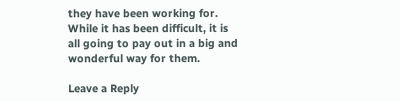they have been working for. While it has been difficult, it is all going to pay out in a big and wonderful way for them.

Leave a Reply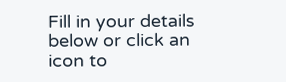Fill in your details below or click an icon to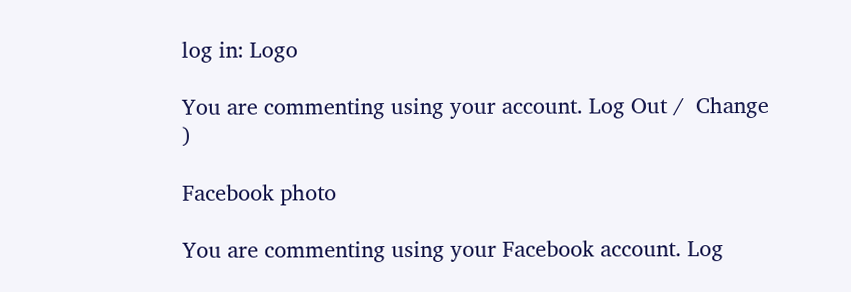log in: Logo

You are commenting using your account. Log Out /  Change )

Facebook photo

You are commenting using your Facebook account. Log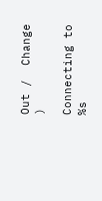Out /  Change )

Connecting to %s